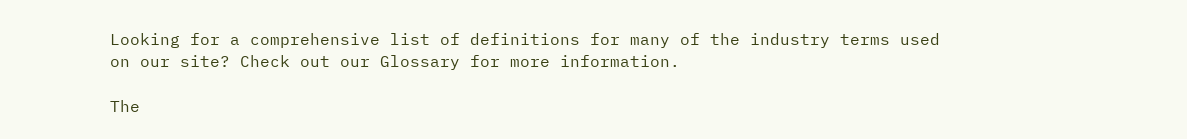Looking for a comprehensive list of definitions for many of the industry terms used on our site? Check out our Glossary for more information.

The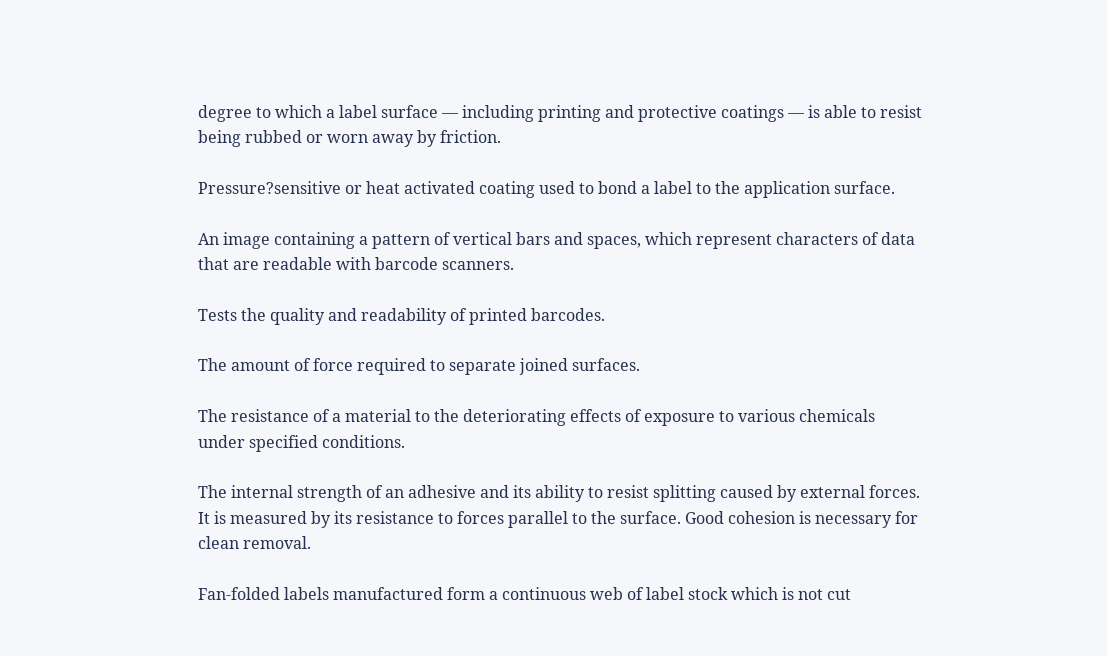degree to which a label surface — including printing and protective coatings — is able to resist being rubbed or worn away by friction.

Pressure?sensitive or heat activated coating used to bond a label to the application surface.

An image containing a pattern of vertical bars and spaces, which represent characters of data that are readable with barcode scanners.

Tests the quality and readability of printed barcodes.

The amount of force required to separate joined surfaces.

The resistance of a material to the deteriorating effects of exposure to various chemicals under specified conditions.

The internal strength of an adhesive and its ability to resist splitting caused by external forces. It is measured by its resistance to forces parallel to the surface. Good cohesion is necessary for clean removal.

Fan-folded labels manufactured form a continuous web of label stock which is not cut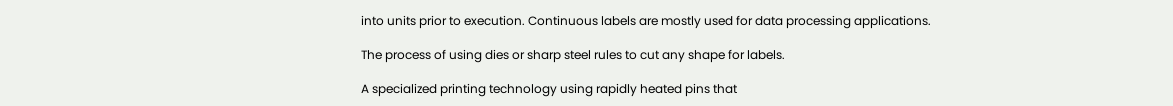into units prior to execution. Continuous labels are mostly used for data processing applications.

The process of using dies or sharp steel rules to cut any shape for labels.

A specialized printing technology using rapidly heated pins that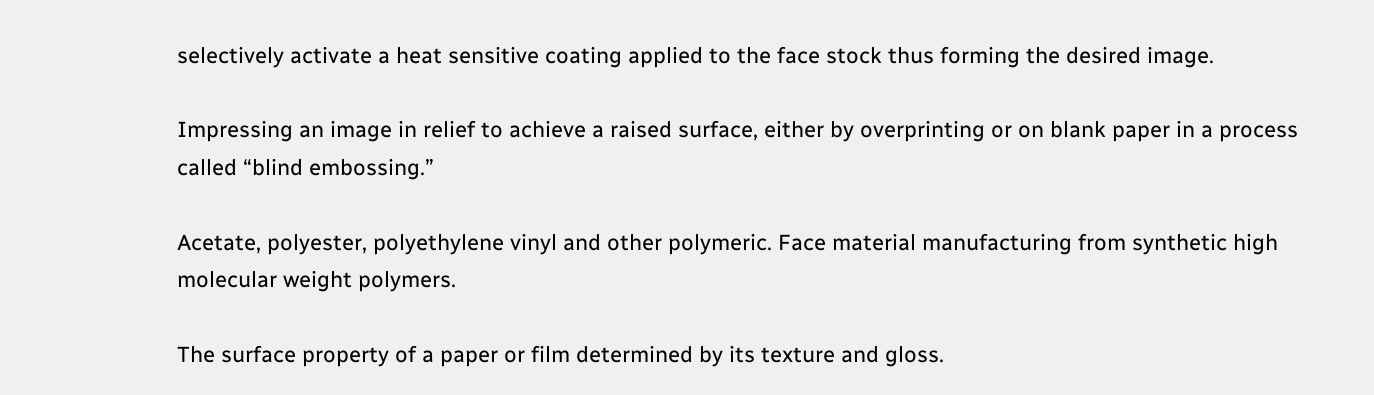selectively activate a heat sensitive coating applied to the face stock thus forming the desired image.

Impressing an image in relief to achieve a raised surface, either by overprinting or on blank paper in a process called “blind embossing.”

Acetate, polyester, polyethylene vinyl and other polymeric. Face material manufacturing from synthetic high molecular weight polymers.

The surface property of a paper or film determined by its texture and gloss.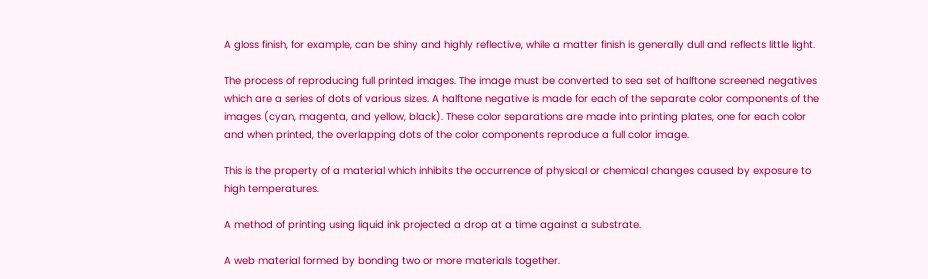A gloss finish, for example, can be shiny and highly reflective, while a matter finish is generally dull and reflects little light.

The process of reproducing full printed images. The image must be converted to sea set of halftone screened negatives which are a series of dots of various sizes. A halftone negative is made for each of the separate color components of the images (cyan, magenta, and yellow, black). These color separations are made into printing plates, one for each color and when printed, the overlapping dots of the color components reproduce a full color image.

This is the property of a material which inhibits the occurrence of physical or chemical changes caused by exposure to high temperatures.

A method of printing using liquid ink projected a drop at a time against a substrate.

A web material formed by bonding two or more materials together.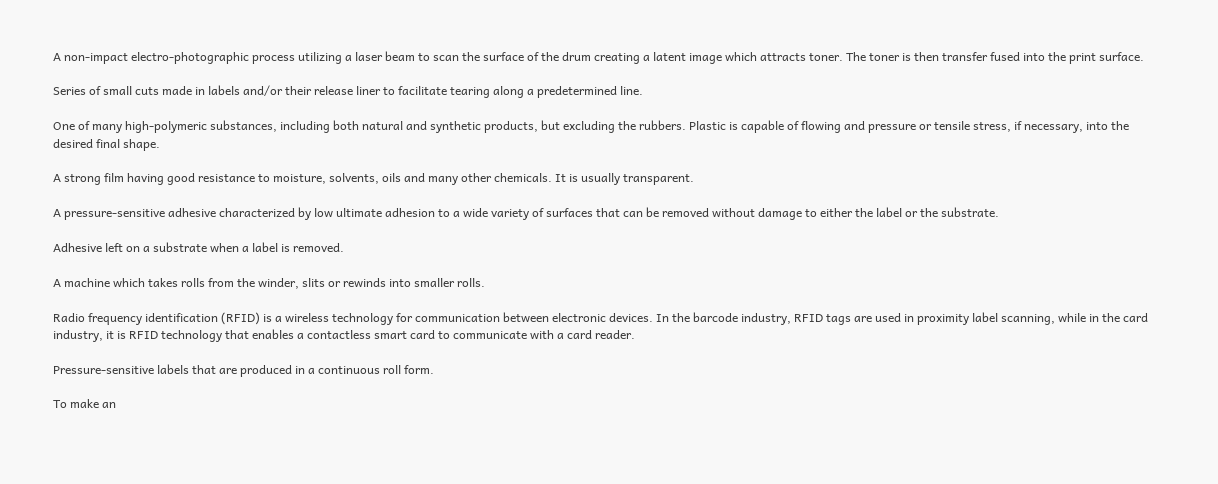A non-impact electro-photographic process utilizing a laser beam to scan the surface of the drum creating a latent image which attracts toner. The toner is then transfer fused into the print surface.

Series of small cuts made in labels and/or their release liner to facilitate tearing along a predetermined line.

One of many high-polymeric substances, including both natural and synthetic products, but excluding the rubbers. Plastic is capable of flowing and pressure or tensile stress, if necessary, into the desired final shape.

A strong film having good resistance to moisture, solvents, oils and many other chemicals. It is usually transparent.

A pressure-sensitive adhesive characterized by low ultimate adhesion to a wide variety of surfaces that can be removed without damage to either the label or the substrate.

Adhesive left on a substrate when a label is removed.

A machine which takes rolls from the winder, slits or rewinds into smaller rolls.

Radio frequency identification (RFID) is a wireless technology for communication between electronic devices. In the barcode industry, RFID tags are used in proximity label scanning, while in the card industry, it is RFID technology that enables a contactless smart card to communicate with a card reader.

Pressure-sensitive labels that are produced in a continuous roll form.

To make an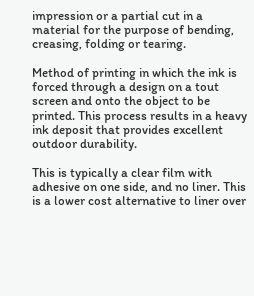impression or a partial cut in a material for the purpose of bending, creasing, folding or tearing.

Method of printing in which the ink is forced through a design on a tout screen and onto the object to be printed. This process results in a heavy ink deposit that provides excellent outdoor durability.

This is typically a clear film with adhesive on one side, and no liner. This is a lower cost alternative to liner over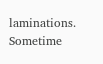laminations. Sometime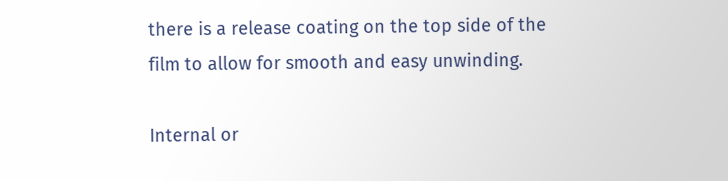there is a release coating on the top side of the film to allow for smooth and easy unwinding.

Internal or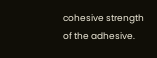cohesive strength of the adhesive.